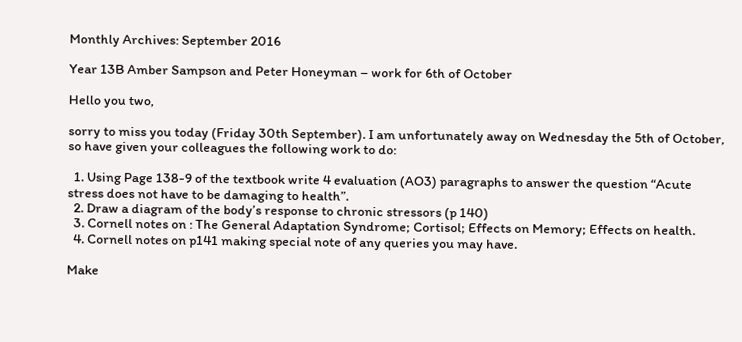Monthly Archives: September 2016

Year 13B Amber Sampson and Peter Honeyman – work for 6th of October

Hello you two,

sorry to miss you today (Friday 30th September). I am unfortunately away on Wednesday the 5th of October, so have given your colleagues the following work to do:

  1. Using Page 138-9 of the textbook write 4 evaluation (AO3) paragraphs to answer the question “Acute stress does not have to be damaging to health”.
  2. Draw a diagram of the body’s response to chronic stressors (p 140)
  3. Cornell notes on : The General Adaptation Syndrome; Cortisol; Effects on Memory; Effects on health.
  4. Cornell notes on p141 making special note of any queries you may have.

Make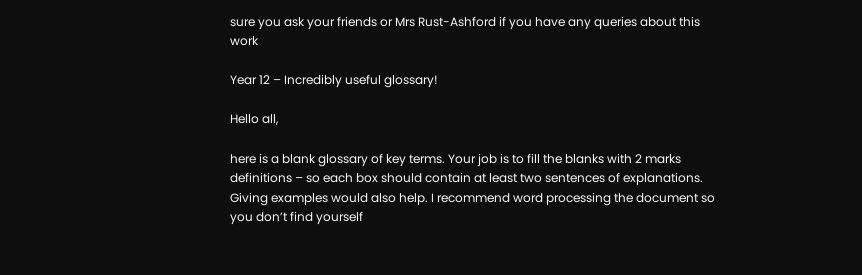sure you ask your friends or Mrs Rust-Ashford if you have any queries about this work

Year 12 – Incredibly useful glossary!

Hello all,

here is a blank glossary of key terms. Your job is to fill the blanks with 2 marks definitions – so each box should contain at least two sentences of explanations. Giving examples would also help. I recommend word processing the document so you don’t find yourself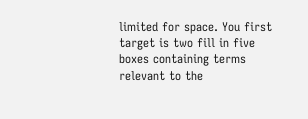limited for space. You first target is two fill in five  boxes containing terms relevant to the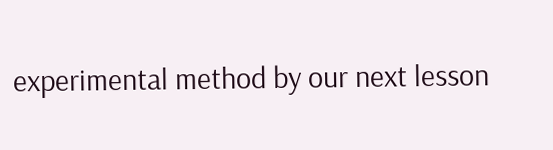experimental method by our next lesson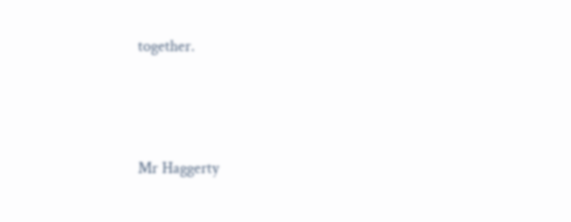together.




Mr Haggerty